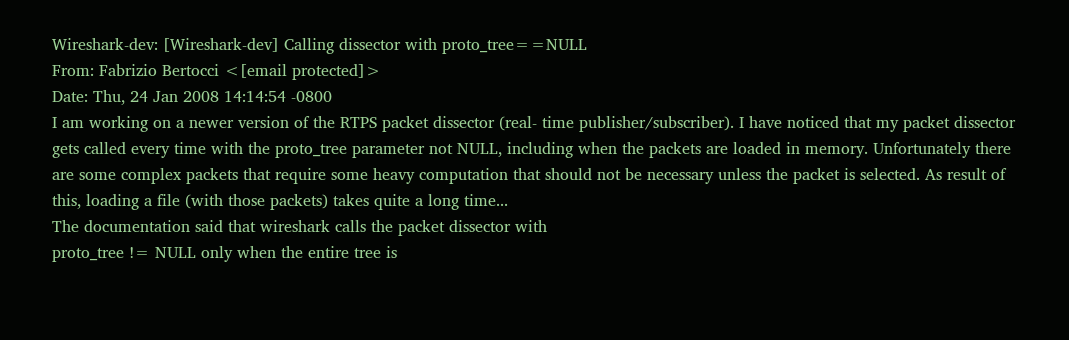Wireshark-dev: [Wireshark-dev] Calling dissector with proto_tree==NULL
From: Fabrizio Bertocci <[email protected]>
Date: Thu, 24 Jan 2008 14:14:54 -0800
I am working on a newer version of the RTPS packet dissector (real- time publisher/subscriber). I have noticed that my packet dissector gets called every time with the proto_tree parameter not NULL, including when the packets are loaded in memory. Unfortunately there are some complex packets that require some heavy computation that should not be necessary unless the packet is selected. As result of this, loading a file (with those packets) takes quite a long time...
The documentation said that wireshark calls the packet dissector with
proto_tree != NULL only when the entire tree is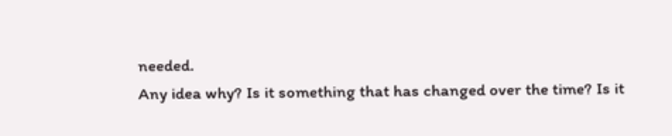needed.
Any idea why? Is it something that has changed over the time? Is it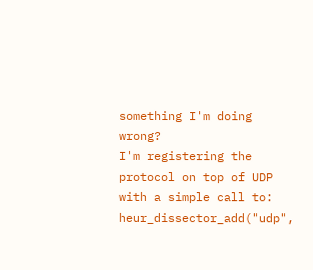something I'm doing wrong?
I'm registering the protocol on top of UDP with a simple call to:
heur_dissector_add("udp",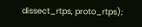dissect_rtps, proto_rtps);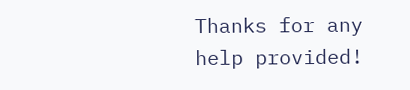Thanks for any help provided!